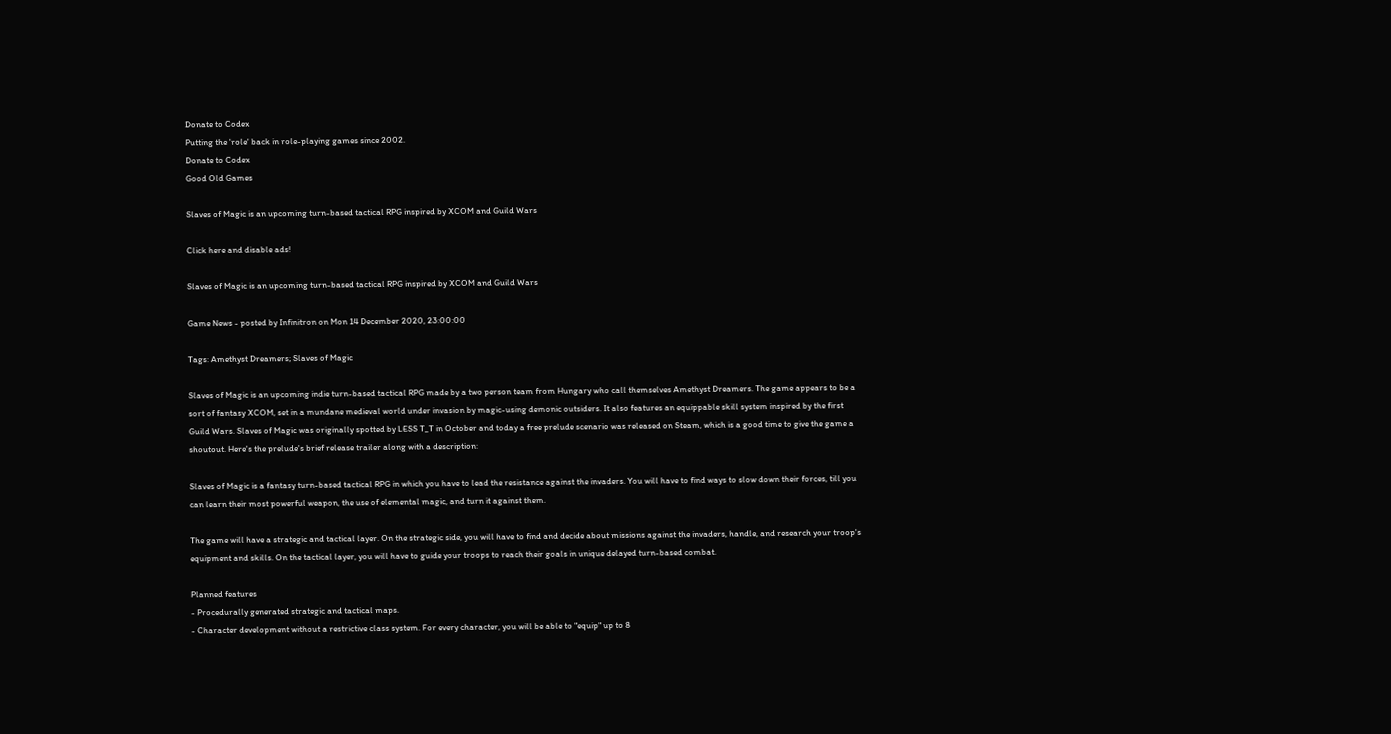Donate to Codex
Putting the 'role' back in role-playing games since 2002.
Donate to Codex
Good Old Games

Slaves of Magic is an upcoming turn-based tactical RPG inspired by XCOM and Guild Wars

Click here and disable ads!

Slaves of Magic is an upcoming turn-based tactical RPG inspired by XCOM and Guild Wars

Game News - posted by Infinitron on Mon 14 December 2020, 23:00:00

Tags: Amethyst Dreamers; Slaves of Magic

Slaves of Magic is an upcoming indie turn-based tactical RPG made by a two person team from Hungary who call themselves Amethyst Dreamers. The game appears to be a sort of fantasy XCOM, set in a mundane medieval world under invasion by magic-using demonic outsiders. It also features an equippable skill system inspired by the first Guild Wars. Slaves of Magic was originally spotted by LESS T_T in October and today a free prelude scenario was released on Steam, which is a good time to give the game a shoutout. Here's the prelude's brief release trailer along with a description:

Slaves of Magic is a fantasy turn-based tactical RPG in which you have to lead the resistance against the invaders. You will have to find ways to slow down their forces, till you can learn their most powerful weapon, the use of elemental magic, and turn it against them.

The game will have a strategic and tactical layer. On the strategic side, you will have to find and decide about missions against the invaders, handle, and research your troop's equipment and skills. On the tactical layer, you will have to guide your troops to reach their goals in unique delayed turn-based combat.

Planned features
- Procedurally generated strategic and tactical maps.
- Character development without a restrictive class system. For every character, you will be able to "equip" up to 8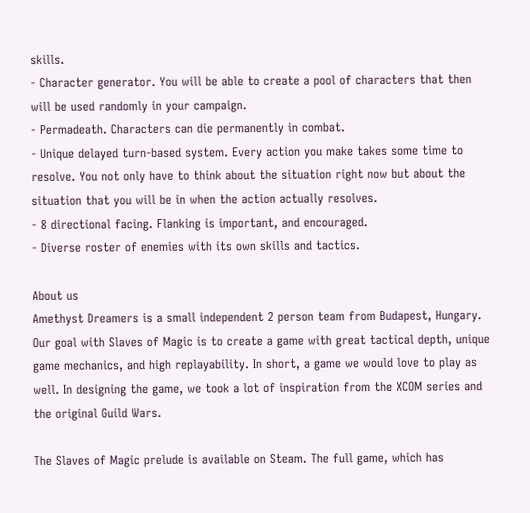skills.
- Character generator. You will be able to create a pool of characters that then will be used randomly in your campaign.
- Permadeath. Characters can die permanently in combat.
- Unique delayed turn-based system. Every action you make takes some time to resolve. You not only have to think about the situation right now but about the situation that you will be in when the action actually resolves.
- 8 directional facing. Flanking is important, and encouraged.
- Diverse roster of enemies with its own skills and tactics.

About us
Amethyst Dreamers is a small independent 2 person team from Budapest, Hungary. Our goal with Slaves of Magic is to create a game with great tactical depth, unique game mechanics, and high replayability. In short, a game we would love to play as well. In designing the game, we took a lot of inspiration from the XCOM series and the original Guild Wars.

The Slaves of Magic prelude is available on Steam. The full game, which has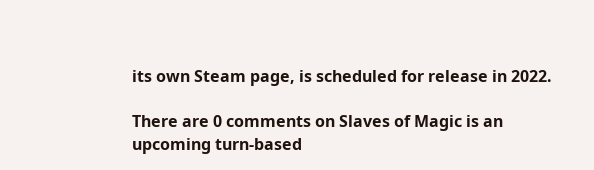its own Steam page, is scheduled for release in 2022.

There are 0 comments on Slaves of Magic is an upcoming turn-based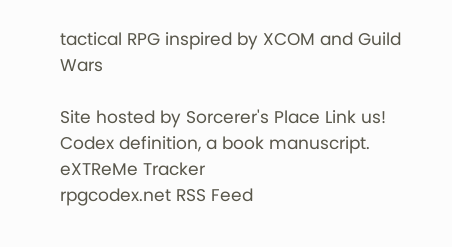tactical RPG inspired by XCOM and Guild Wars

Site hosted by Sorcerer's Place Link us!
Codex definition, a book manuscript.
eXTReMe Tracker
rpgcodex.net RSS Feed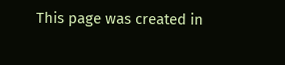This page was created in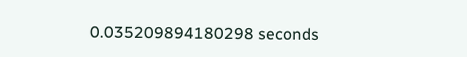0.035209894180298 seconds